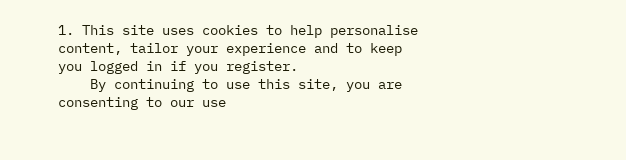1. This site uses cookies to help personalise content, tailor your experience and to keep you logged in if you register.
    By continuing to use this site, you are consenting to our use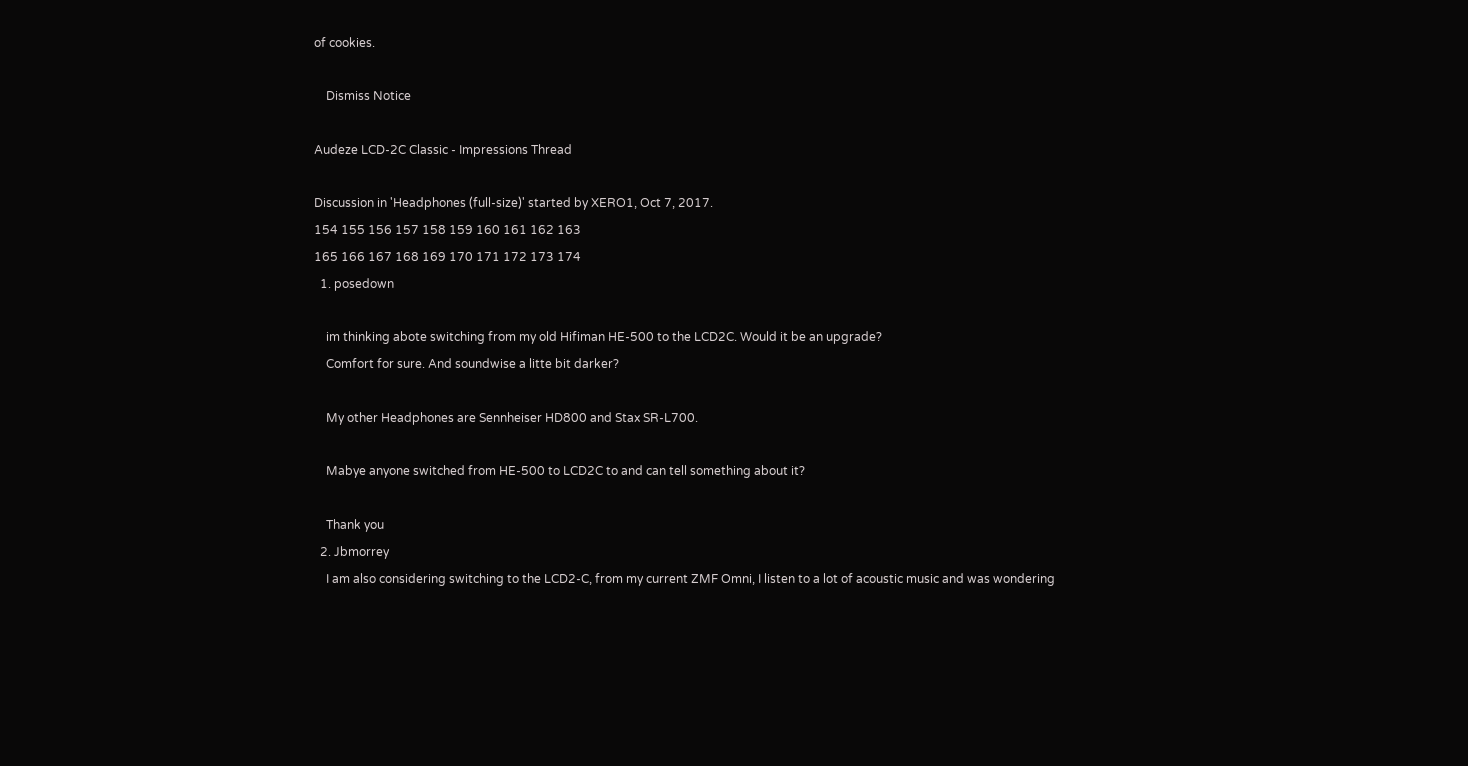of cookies.

    Dismiss Notice

Audeze LCD-2C Classic - Impressions Thread

Discussion in 'Headphones (full-size)' started by XERO1, Oct 7, 2017.
154 155 156 157 158 159 160 161 162 163
165 166 167 168 169 170 171 172 173 174
  1. posedown

    im thinking abote switching from my old Hifiman HE-500 to the LCD2C. Would it be an upgrade?
    Comfort for sure. And soundwise a litte bit darker?

    My other Headphones are Sennheiser HD800 and Stax SR-L700.

    Mabye anyone switched from HE-500 to LCD2C to and can tell something about it?

    Thank you
  2. Jbmorrey
    I am also considering switching to the LCD2-C, from my current ZMF Omni, I listen to a lot of acoustic music and was wondering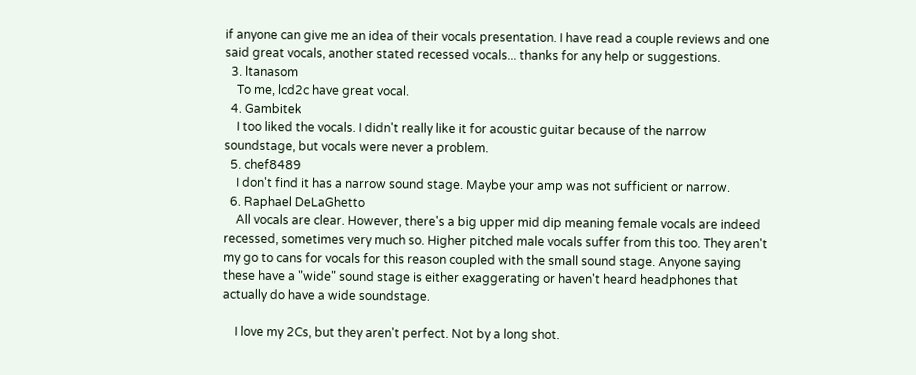if anyone can give me an idea of their vocals presentation. I have read a couple reviews and one said great vocals, another stated recessed vocals... thanks for any help or suggestions.
  3. ltanasom
    To me, lcd2c have great vocal.
  4. Gambitek
    I too liked the vocals. I didn't really like it for acoustic guitar because of the narrow soundstage, but vocals were never a problem.
  5. chef8489
    I don't find it has a narrow sound stage. Maybe your amp was not sufficient or narrow.
  6. Raphael DeLaGhetto
    All vocals are clear. However, there's a big upper mid dip meaning female vocals are indeed recessed, sometimes very much so. Higher pitched male vocals suffer from this too. They aren't my go to cans for vocals for this reason coupled with the small sound stage. Anyone saying these have a "wide" sound stage is either exaggerating or haven't heard headphones that actually do have a wide soundstage.

    I love my 2Cs, but they aren't perfect. Not by a long shot.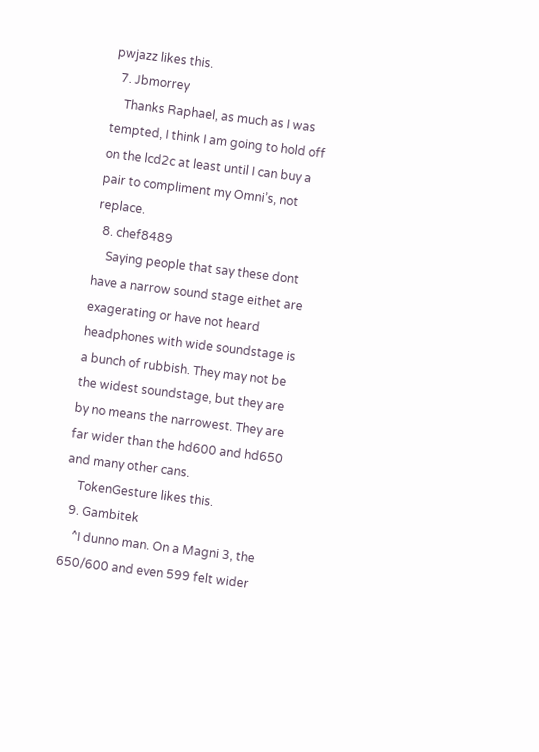pwjazz likes this.
  7. Jbmorrey
    Thanks Raphael, as much as I was tempted, I think I am going to hold off on the lcd2c at least until I can buy a pair to compliment my Omni’s, not replace.
  8. chef8489
    Saying people that say these dont have a narrow sound stage eithet are exagerating or have not heard headphones with wide soundstage is a bunch of rubbish. They may not be the widest soundstage, but they are by no means the narrowest. They are far wider than the hd600 and hd650 and many other cans.
    TokenGesture likes this.
  9. Gambitek
    ^I dunno man. On a Magni 3, the 650/600 and even 599 felt wider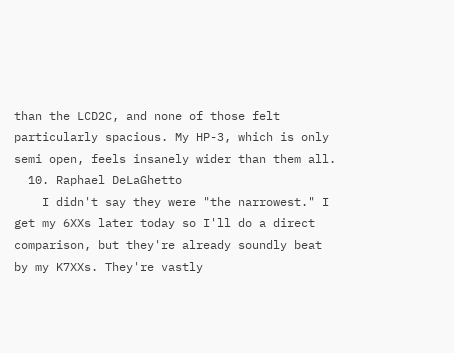than the LCD2C, and none of those felt particularly spacious. My HP-3, which is only semi open, feels insanely wider than them all.
  10. Raphael DeLaGhetto
    I didn't say they were "the narrowest." I get my 6XXs later today so I'll do a direct comparison, but they're already soundly beat by my K7XXs. They're vastly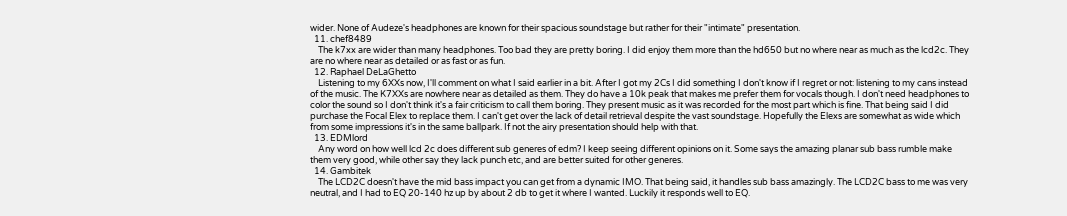wider. None of Audeze's headphones are known for their spacious soundstage but rather for their "intimate" presentation.
  11. chef8489
    The k7xx are wider than many headphones. Too bad they are pretty boring. I did enjoy them more than the hd650 but no where near as much as the lcd2c. They are no where near as detailed or as fast or as fun.
  12. Raphael DeLaGhetto
    Listening to my 6XXs now, I'll comment on what I said earlier in a bit. After I got my 2Cs I did something I don't know if I regret or not: listening to my cans instead of the music. The K7XXs are nowhere near as detailed as them. They do have a 10k peak that makes me prefer them for vocals though. I don't need headphones to color the sound so I don't think it's a fair criticism to call them boring. They present music as it was recorded for the most part which is fine. That being said I did purchase the Focal Elex to replace them. I can't get over the lack of detail retrieval despite the vast soundstage. Hopefully the Elexs are somewhat as wide which from some impressions it's in the same ballpark. If not the airy presentation should help with that.
  13. EDMlord
    Any word on how well lcd 2c does different sub generes of edm? I keep seeing different opinions on it. Some says the amazing planar sub bass rumble make them very good, while other say they lack punch etc, and are better suited for other generes.
  14. Gambitek
    The LCD2C doesn't have the mid bass impact you can get from a dynamic IMO. That being said, it handles sub bass amazingly. The LCD2C bass to me was very neutral, and I had to EQ 20-140 hz up by about 2 db to get it where I wanted. Luckily it responds well to EQ.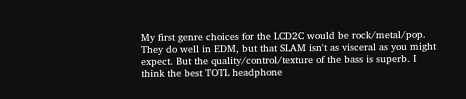My first genre choices for the LCD2C would be rock/metal/pop. They do well in EDM, but that SLAM isn't as visceral as you might expect. But the quality/control/texture of the bass is superb. I think the best TOTL headphone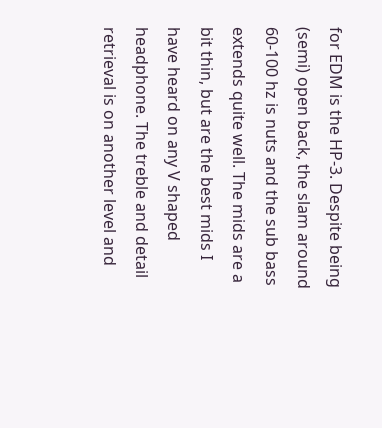for EDM is the HP-3. Despite being (semi) open back, the slam around 60-100 hz is nuts and the sub bass extends quite well. The mids are a bit thin, but are the best mids I have heard on any V shaped headphone. The treble and detail retrieval is on another level and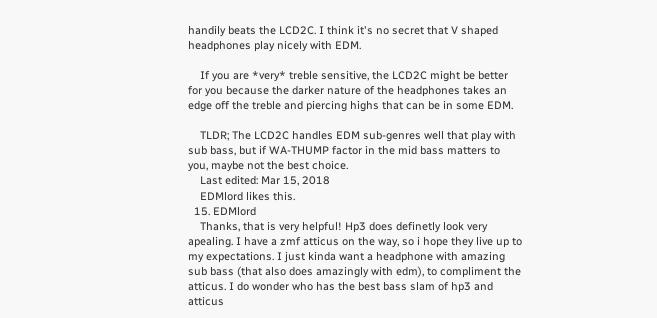handily beats the LCD2C. I think it's no secret that V shaped headphones play nicely with EDM.

    If you are *very* treble sensitive, the LCD2C might be better for you because the darker nature of the headphones takes an edge off the treble and piercing highs that can be in some EDM.

    TLDR; The LCD2C handles EDM sub-genres well that play with sub bass, but if WA-THUMP factor in the mid bass matters to you, maybe not the best choice.
    Last edited: Mar 15, 2018
    EDMlord likes this.
  15. EDMlord
    Thanks, that is very helpful! Hp3 does definetly look very apealing. I have a zmf atticus on the way, so i hope they live up to my expectations. I just kinda want a headphone with amazing sub bass (that also does amazingly with edm), to compliment the atticus. I do wonder who has the best bass slam of hp3 and atticus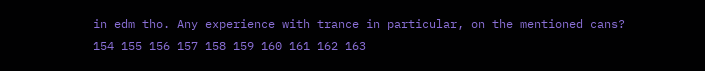in edm tho. Any experience with trance in particular, on the mentioned cans?
154 155 156 157 158 159 160 161 162 163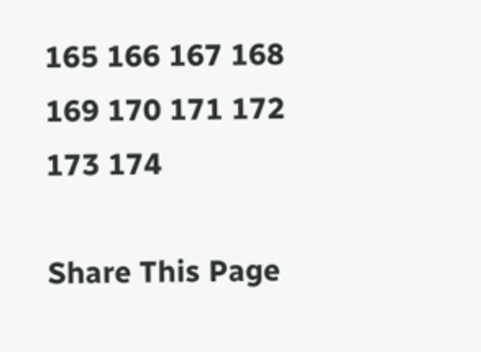165 166 167 168 169 170 171 172 173 174

Share This Page